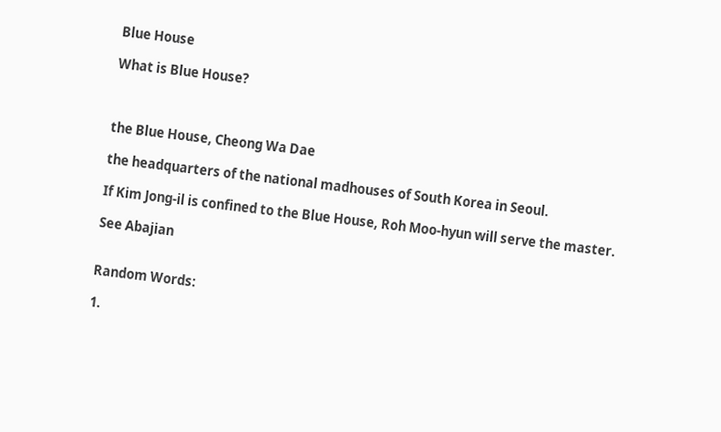Blue House

What is Blue House?



the Blue House, Cheong Wa Dae

the headquarters of the national madhouses of South Korea in Seoul.

If Kim Jong-il is confined to the Blue House, Roh Moo-hyun will serve the master.

See Abajian


Random Words:

1.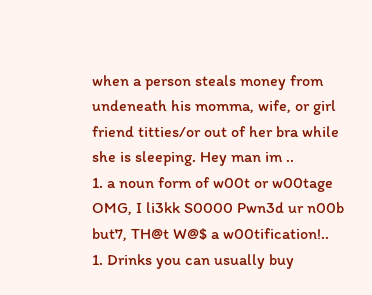when a person steals money from undeneath his momma, wife, or girl friend titties/or out of her bra while she is sleeping. Hey man im ..
1. a noun form of w00t or w00tage OMG, I li3kk S0000 Pwn3d ur n00b but7, TH@t W@$ a w00tification!..
1. Drinks you can usually buy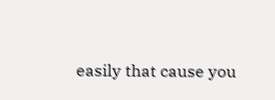easily that cause you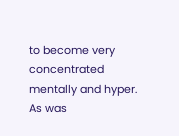to become very concentrated mentally and hyper. As was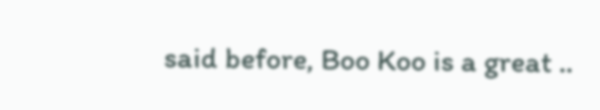said before, Boo Koo is a great ..